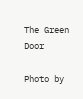The Green Door

Photo by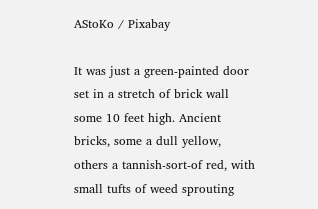AStoKo / Pixabay

It was just a green-painted door set in a stretch of brick wall some 10 feet high. Ancient bricks, some a dull yellow, others a tannish-sort-of red, with small tufts of weed sprouting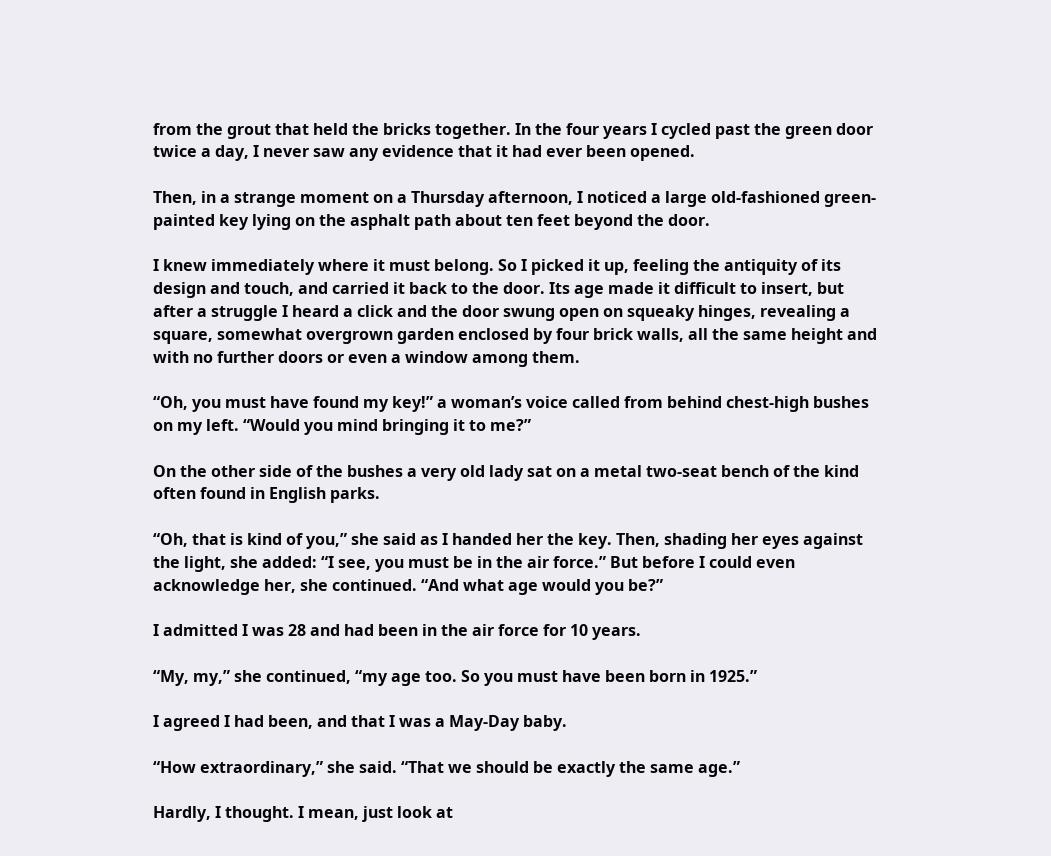from the grout that held the bricks together. In the four years I cycled past the green door twice a day, I never saw any evidence that it had ever been opened.

Then, in a strange moment on a Thursday afternoon, I noticed a large old-fashioned green-painted key lying on the asphalt path about ten feet beyond the door.

I knew immediately where it must belong. So I picked it up, feeling the antiquity of its design and touch, and carried it back to the door. Its age made it difficult to insert, but after a struggle I heard a click and the door swung open on squeaky hinges, revealing a square, somewhat overgrown garden enclosed by four brick walls, all the same height and with no further doors or even a window among them.

“Oh, you must have found my key!” a woman’s voice called from behind chest-high bushes on my left. “Would you mind bringing it to me?”

On the other side of the bushes a very old lady sat on a metal two-seat bench of the kind often found in English parks.

“Oh, that is kind of you,” she said as I handed her the key. Then, shading her eyes against the light, she added: “I see, you must be in the air force.” But before I could even acknowledge her, she continued. “And what age would you be?”

I admitted I was 28 and had been in the air force for 10 years.

“My, my,” she continued, “my age too. So you must have been born in 1925.”

I agreed I had been, and that I was a May-Day baby.

“How extraordinary,” she said. “That we should be exactly the same age.”

Hardly, I thought. I mean, just look at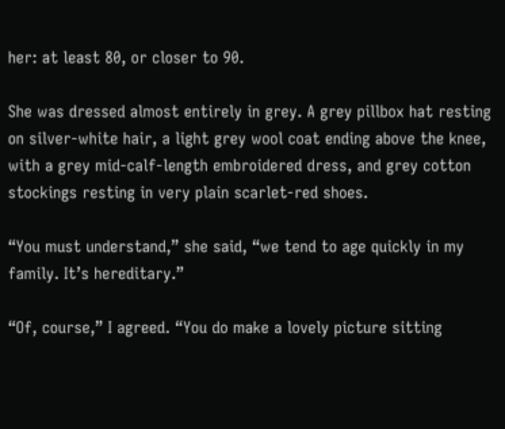her: at least 80, or closer to 90.

She was dressed almost entirely in grey. A grey pillbox hat resting on silver-white hair, a light grey wool coat ending above the knee, with a grey mid-calf-length embroidered dress, and grey cotton stockings resting in very plain scarlet-red shoes.

“You must understand,” she said, “we tend to age quickly in my family. It’s hereditary.”

“Of, course,” I agreed. “You do make a lovely picture sitting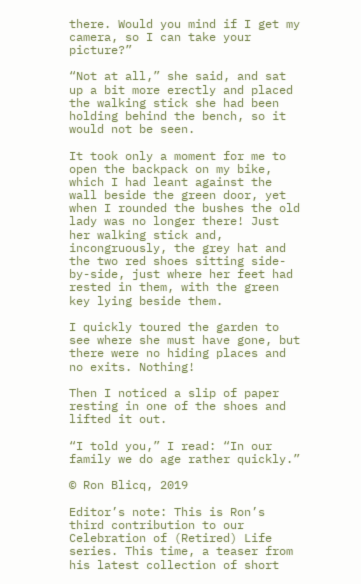there. Would you mind if I get my camera, so I can take your picture?”

“Not at all,” she said, and sat up a bit more erectly and placed the walking stick she had been holding behind the bench, so it would not be seen.

It took only a moment for me to open the backpack on my bike, which I had leant against the wall beside the green door, yet when I rounded the bushes the old lady was no longer there! Just her walking stick and, incongruously, the grey hat and the two red shoes sitting side-by-side, just where her feet had rested in them, with the green key lying beside them.

I quickly toured the garden to see where she must have gone, but there were no hiding places and no exits. Nothing!

Then I noticed a slip of paper resting in one of the shoes and lifted it out.

“I told you,” I read: “In our family we do age rather quickly.”

© Ron Blicq, 2019

Editor’s note: This is Ron’s third contribution to our Celebration of (Retired) Life series. This time, a teaser from his latest collection of short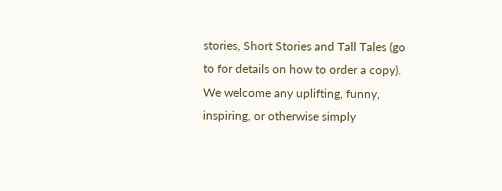stories, Short Stories and Tall Tales (go to for details on how to order a copy). We welcome any uplifting, funny, inspiring, or otherwise simply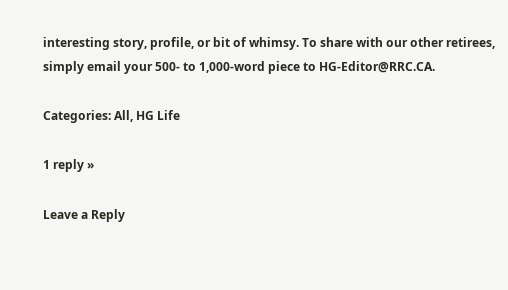interesting story, profile, or bit of whimsy. To share with our other retirees, simply email your 500- to 1,000-word piece to HG-Editor@RRC.CA.

Categories: All, HG Life

1 reply »

Leave a Reply